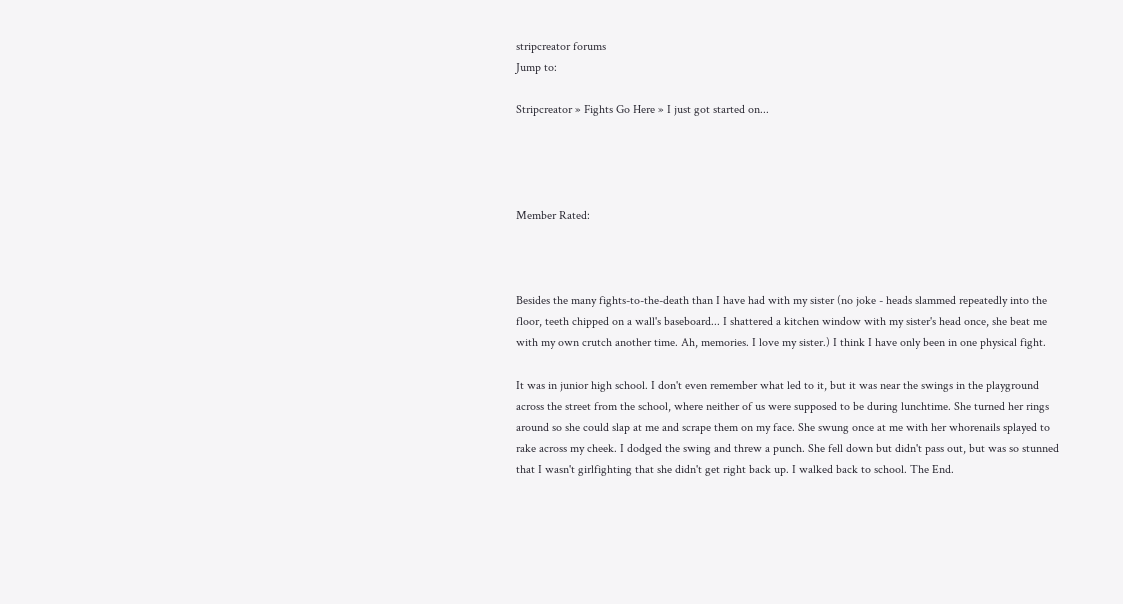stripcreator forums
Jump to:

Stripcreator » Fights Go Here » I just got started on...




Member Rated:



Besides the many fights-to-the-death than I have had with my sister (no joke - heads slammed repeatedly into the floor, teeth chipped on a wall's baseboard... I shattered a kitchen window with my sister's head once, she beat me with my own crutch another time. Ah, memories. I love my sister.) I think I have only been in one physical fight.

It was in junior high school. I don't even remember what led to it, but it was near the swings in the playground across the street from the school, where neither of us were supposed to be during lunchtime. She turned her rings around so she could slap at me and scrape them on my face. She swung once at me with her whorenails splayed to rake across my cheek. I dodged the swing and threw a punch. She fell down but didn't pass out, but was so stunned that I wasn't girlfighting that she didn't get right back up. I walked back to school. The End.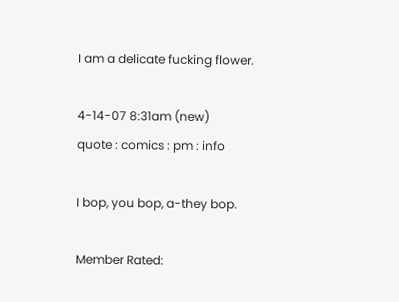I am a delicate fucking flower.

4-14-07 8:31am (new)
quote : comics : pm : info

I bop, you bop, a-they bop.

Member Rated: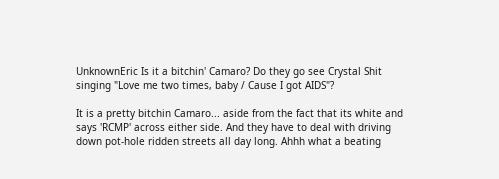UnknownEric Is it a bitchin' Camaro? Do they go see Crystal Shit singing "Love me two times, baby / Cause I got AIDS"?

It is a pretty bitchin Camaro... aside from the fact that its white and says 'RCMP' across either side. And they have to deal with driving down pot-hole ridden streets all day long. Ahhh what a beating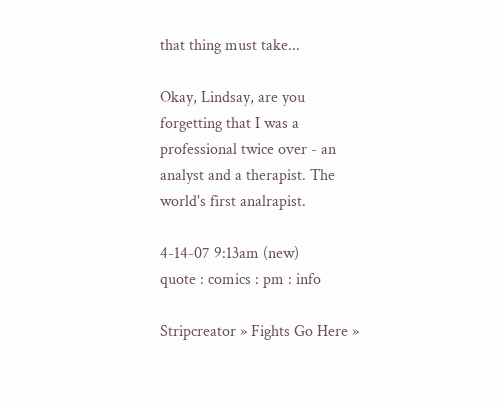that thing must take...

Okay, Lindsay, are you forgetting that I was a professional twice over - an analyst and a therapist. The world's first analrapist.

4-14-07 9:13am (new)
quote : comics : pm : info

Stripcreator » Fights Go Here »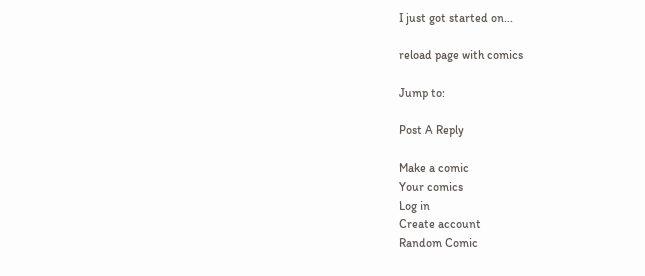I just got started on...

reload page with comics

Jump to:

Post A Reply

Make a comic
Your comics
Log in
Create account
Random Comic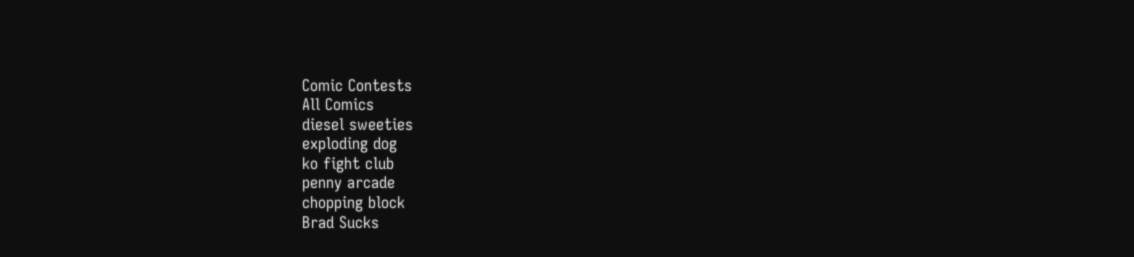Comic Contests
All Comics
diesel sweeties
exploding dog
ko fight club
penny arcade
chopping block
Brad Sucks